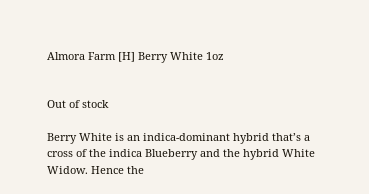Almora Farm [H] Berry White 1oz


Out of stock

Berry White is an indica-dominant hybrid that’s a cross of the indica Blueberry and the hybrid White Widow. Hence the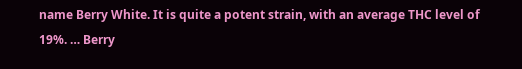name Berry White. It is quite a potent strain, with an average THC level of 19%. … Berry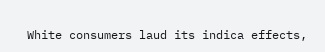White consumers laud its indica effects,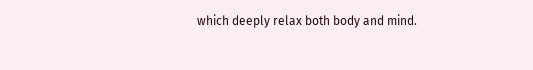which deeply relax both body and mind.